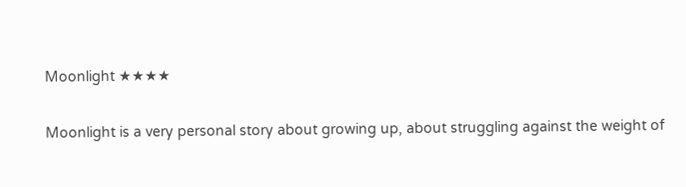Moonlight ★★★★

Moonlight is a very personal story about growing up, about struggling against the weight of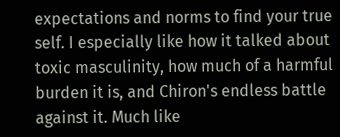expectations and norms to find your true self. I especially like how it talked about toxic masculinity, how much of a harmful burden it is, and Chiron's endless battle against it. Much like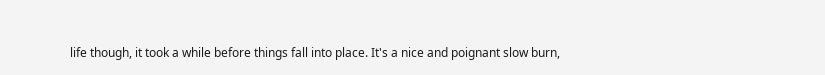life though, it took a while before things fall into place. It's a nice and poignant slow burn,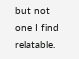but not one I find relatable.